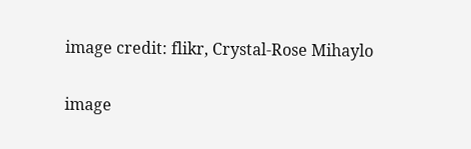image credit: flikr, Crystal-Rose Mihaylo

image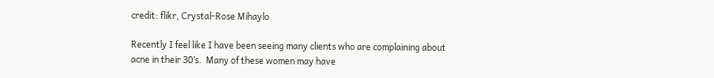credit: flikr, Crystal-Rose Mihaylo

Recently I feel like I have been seeing many clients who are complaining about acne in their 30’s.  Many of these women may have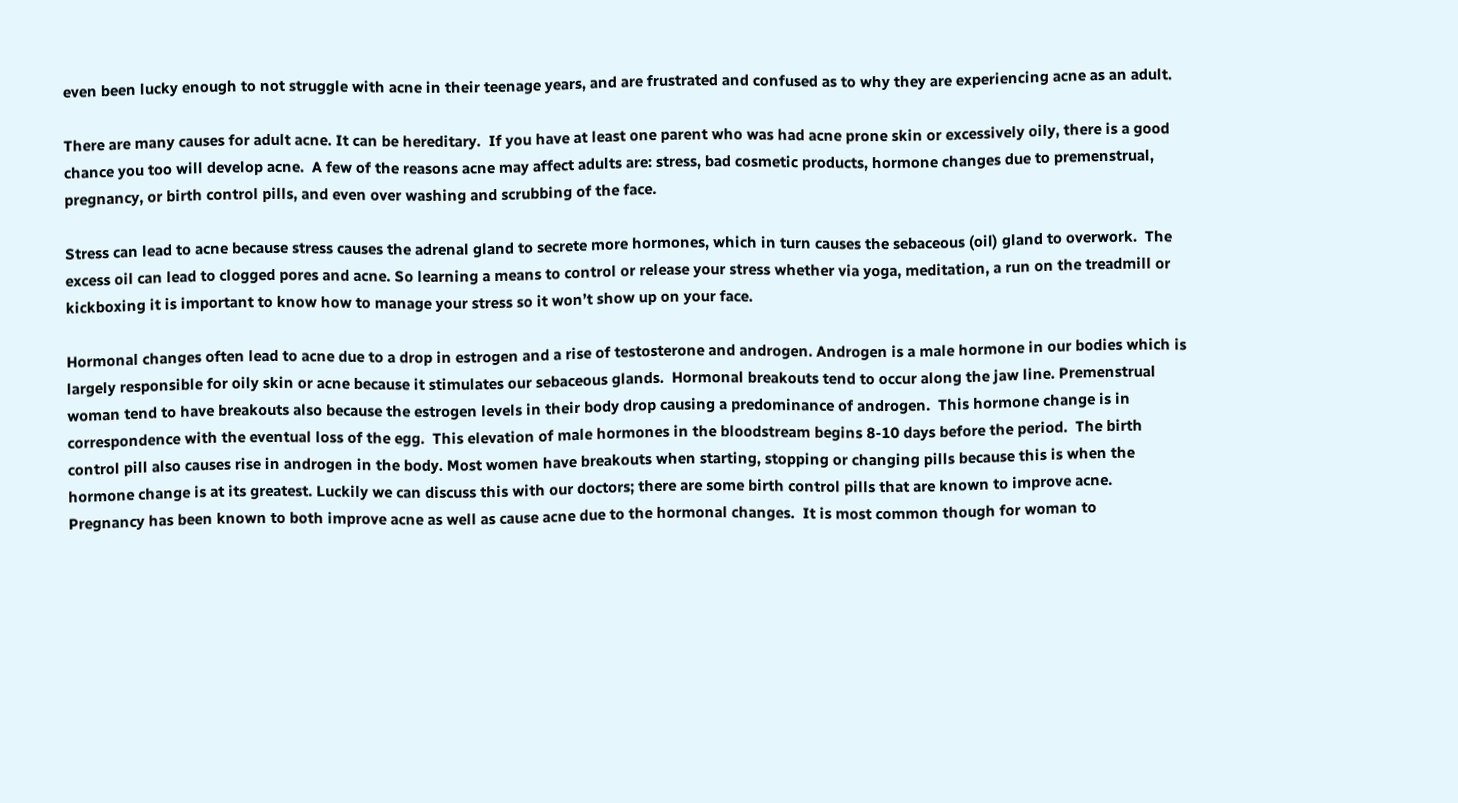even been lucky enough to not struggle with acne in their teenage years, and are frustrated and confused as to why they are experiencing acne as an adult.

There are many causes for adult acne. It can be hereditary.  If you have at least one parent who was had acne prone skin or excessively oily, there is a good chance you too will develop acne.  A few of the reasons acne may affect adults are: stress, bad cosmetic products, hormone changes due to premenstrual, pregnancy, or birth control pills, and even over washing and scrubbing of the face.

Stress can lead to acne because stress causes the adrenal gland to secrete more hormones, which in turn causes the sebaceous (oil) gland to overwork.  The excess oil can lead to clogged pores and acne. So learning a means to control or release your stress whether via yoga, meditation, a run on the treadmill or kickboxing it is important to know how to manage your stress so it won’t show up on your face.

Hormonal changes often lead to acne due to a drop in estrogen and a rise of testosterone and androgen. Androgen is a male hormone in our bodies which is largely responsible for oily skin or acne because it stimulates our sebaceous glands.  Hormonal breakouts tend to occur along the jaw line. Premenstrual woman tend to have breakouts also because the estrogen levels in their body drop causing a predominance of androgen.  This hormone change is in correspondence with the eventual loss of the egg.  This elevation of male hormones in the bloodstream begins 8-10 days before the period.  The birth control pill also causes rise in androgen in the body. Most women have breakouts when starting, stopping or changing pills because this is when the hormone change is at its greatest. Luckily we can discuss this with our doctors; there are some birth control pills that are known to improve acne.  Pregnancy has been known to both improve acne as well as cause acne due to the hormonal changes.  It is most common though for woman to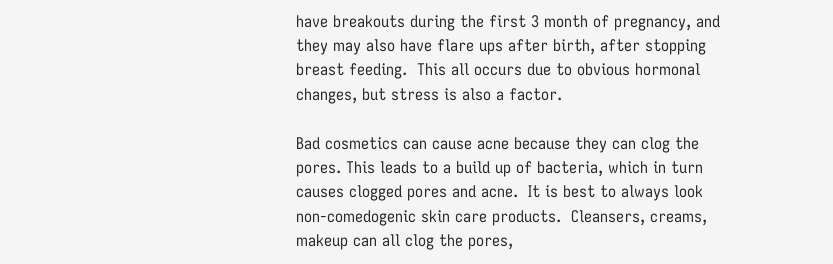have breakouts during the first 3 month of pregnancy, and they may also have flare ups after birth, after stopping breast feeding.  This all occurs due to obvious hormonal changes, but stress is also a factor.

Bad cosmetics can cause acne because they can clog the pores. This leads to a build up of bacteria, which in turn causes clogged pores and acne.  It is best to always look non-comedogenic skin care products.  Cleansers, creams, makeup can all clog the pores,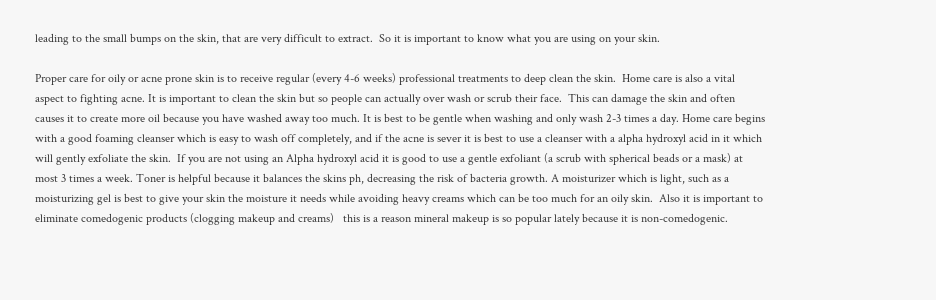leading to the small bumps on the skin, that are very difficult to extract.  So it is important to know what you are using on your skin.

Proper care for oily or acne prone skin is to receive regular (every 4-6 weeks) professional treatments to deep clean the skin.  Home care is also a vital aspect to fighting acne. It is important to clean the skin but so people can actually over wash or scrub their face.  This can damage the skin and often causes it to create more oil because you have washed away too much. It is best to be gentle when washing and only wash 2-3 times a day. Home care begins with a good foaming cleanser which is easy to wash off completely, and if the acne is sever it is best to use a cleanser with a alpha hydroxyl acid in it which will gently exfoliate the skin.  If you are not using an Alpha hydroxyl acid it is good to use a gentle exfoliant (a scrub with spherical beads or a mask) at most 3 times a week. Toner is helpful because it balances the skins ph, decreasing the risk of bacteria growth. A moisturizer which is light, such as a moisturizing gel is best to give your skin the moisture it needs while avoiding heavy creams which can be too much for an oily skin.  Also it is important to eliminate comedogenic products (clogging makeup and creams)   this is a reason mineral makeup is so popular lately because it is non-comedogenic.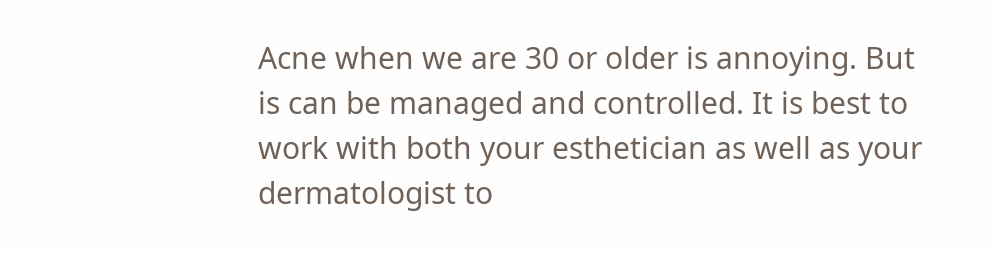Acne when we are 30 or older is annoying. But is can be managed and controlled. It is best to work with both your esthetician as well as your dermatologist to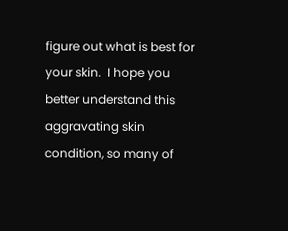figure out what is best for your skin.  I hope you better understand this aggravating skin condition, so many of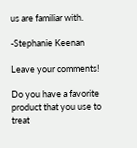us are familiar with.

-Stephanie Keenan

Leave your comments!

Do you have a favorite product that you use to treat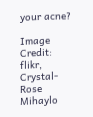your acne?

Image Credit: flikr, Crystal-Rose Mihaylo